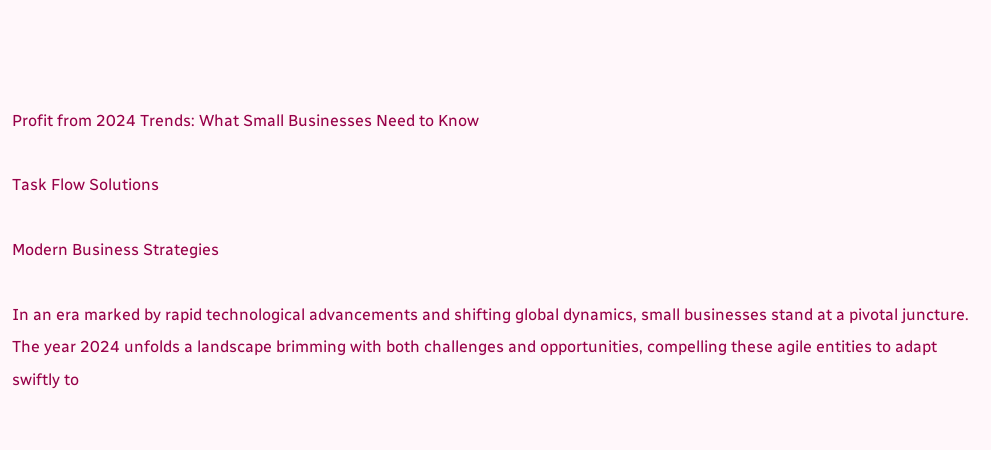Profit from 2024 Trends: What Small Businesses Need to Know

Task Flow Solutions

Modern Business Strategies

In an era marked by rapid technological advancements and shifting global dynamics, small businesses stand at a pivotal juncture. The year 2024 unfolds a landscape brimming with both challenges and opportunities, compelling these agile entities to adapt swiftly to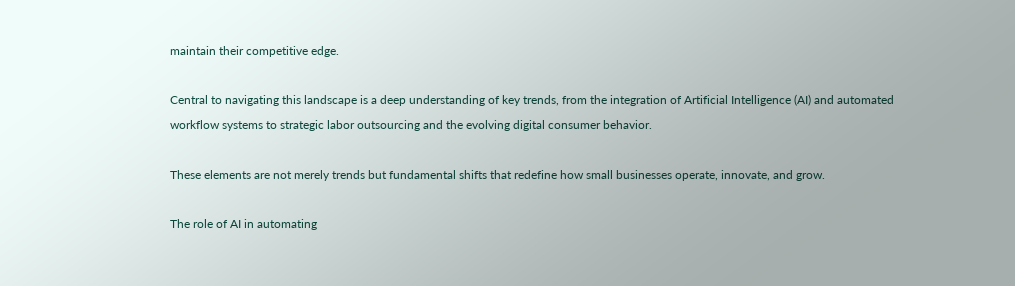maintain their competitive edge.

Central to navigating this landscape is a deep understanding of key trends, from the integration of Artificial Intelligence (AI) and automated workflow systems to strategic labor outsourcing and the evolving digital consumer behavior.

These elements are not merely trends but fundamental shifts that redefine how small businesses operate, innovate, and grow.

The role of AI in automating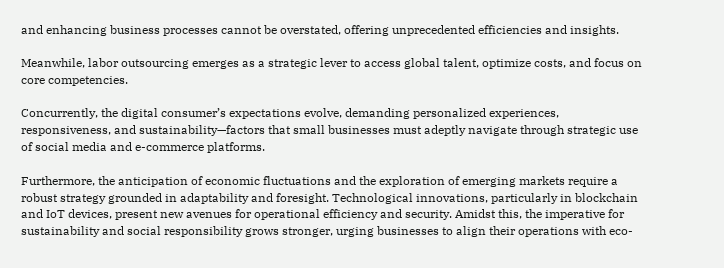and enhancing business processes cannot be overstated, offering unprecedented efficiencies and insights.

Meanwhile, labor outsourcing emerges as a strategic lever to access global talent, optimize costs, and focus on core competencies.

Concurrently, the digital consumer’s expectations evolve, demanding personalized experiences, responsiveness, and sustainability—factors that small businesses must adeptly navigate through strategic use of social media and e-commerce platforms.

Furthermore, the anticipation of economic fluctuations and the exploration of emerging markets require a robust strategy grounded in adaptability and foresight. Technological innovations, particularly in blockchain and IoT devices, present new avenues for operational efficiency and security. Amidst this, the imperative for sustainability and social responsibility grows stronger, urging businesses to align their operations with eco-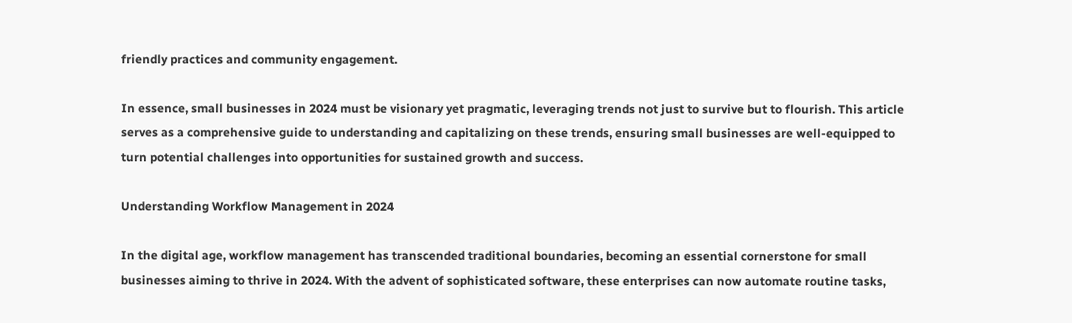friendly practices and community engagement.

In essence, small businesses in 2024 must be visionary yet pragmatic, leveraging trends not just to survive but to flourish. This article serves as a comprehensive guide to understanding and capitalizing on these trends, ensuring small businesses are well-equipped to turn potential challenges into opportunities for sustained growth and success.

Understanding Workflow Management in 2024

In the digital age, workflow management has transcended traditional boundaries, becoming an essential cornerstone for small businesses aiming to thrive in 2024. With the advent of sophisticated software, these enterprises can now automate routine tasks,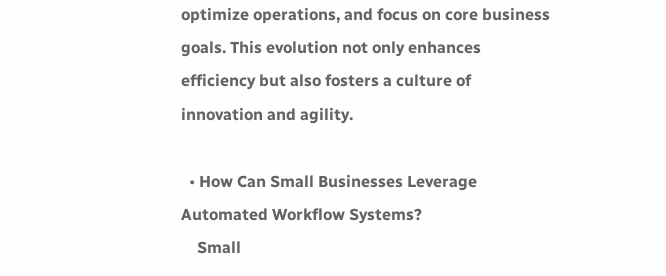optimize operations, and focus on core business goals. This evolution not only enhances efficiency but also fosters a culture of innovation and agility.

  • How Can Small Businesses Leverage Automated Workflow Systems?
    Small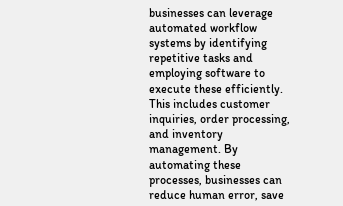businesses can leverage automated workflow systems by identifying repetitive tasks and employing software to execute these efficiently. This includes customer inquiries, order processing, and inventory management. By automating these processes, businesses can reduce human error, save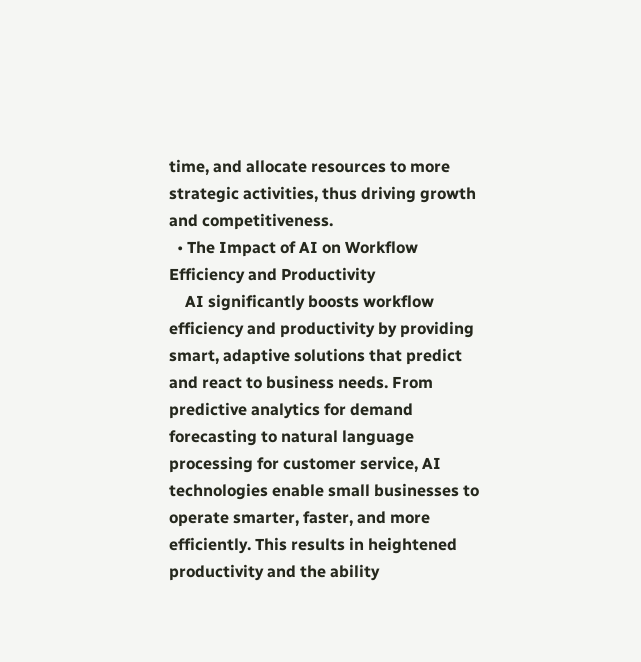time, and allocate resources to more strategic activities, thus driving growth and competitiveness.
  • The Impact of AI on Workflow Efficiency and Productivity
    AI significantly boosts workflow efficiency and productivity by providing smart, adaptive solutions that predict and react to business needs. From predictive analytics for demand forecasting to natural language processing for customer service, AI technologies enable small businesses to operate smarter, faster, and more efficiently. This results in heightened productivity and the ability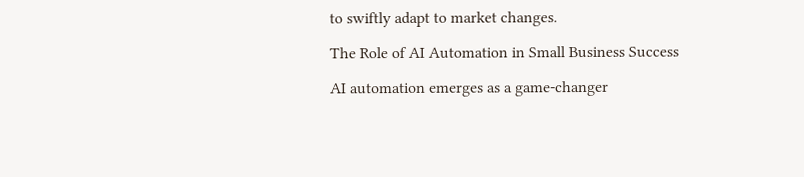to swiftly adapt to market changes.

The Role of AI Automation in Small Business Success

AI automation emerges as a game-changer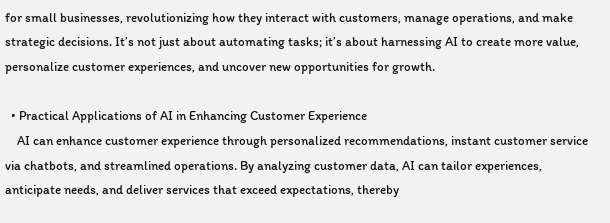for small businesses, revolutionizing how they interact with customers, manage operations, and make strategic decisions. It’s not just about automating tasks; it’s about harnessing AI to create more value, personalize customer experiences, and uncover new opportunities for growth.

  • Practical Applications of AI in Enhancing Customer Experience
    AI can enhance customer experience through personalized recommendations, instant customer service via chatbots, and streamlined operations. By analyzing customer data, AI can tailor experiences, anticipate needs, and deliver services that exceed expectations, thereby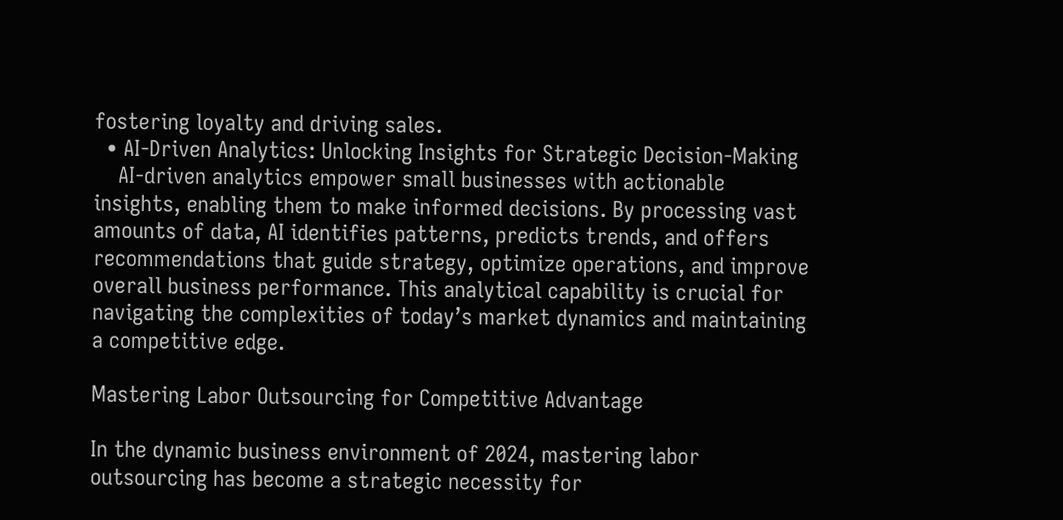fostering loyalty and driving sales.
  • AI-Driven Analytics: Unlocking Insights for Strategic Decision-Making
    AI-driven analytics empower small businesses with actionable insights, enabling them to make informed decisions. By processing vast amounts of data, AI identifies patterns, predicts trends, and offers recommendations that guide strategy, optimize operations, and improve overall business performance. This analytical capability is crucial for navigating the complexities of today’s market dynamics and maintaining a competitive edge.

Mastering Labor Outsourcing for Competitive Advantage

In the dynamic business environment of 2024, mastering labor outsourcing has become a strategic necessity for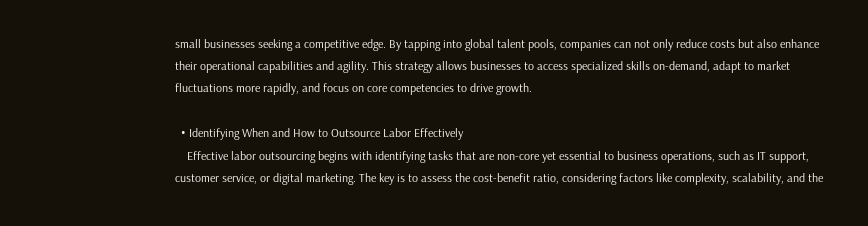small businesses seeking a competitive edge. By tapping into global talent pools, companies can not only reduce costs but also enhance their operational capabilities and agility. This strategy allows businesses to access specialized skills on-demand, adapt to market fluctuations more rapidly, and focus on core competencies to drive growth.

  • Identifying When and How to Outsource Labor Effectively
    Effective labor outsourcing begins with identifying tasks that are non-core yet essential to business operations, such as IT support, customer service, or digital marketing. The key is to assess the cost-benefit ratio, considering factors like complexity, scalability, and the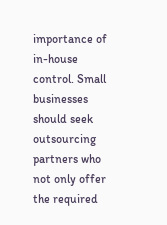importance of in-house control. Small businesses should seek outsourcing partners who not only offer the required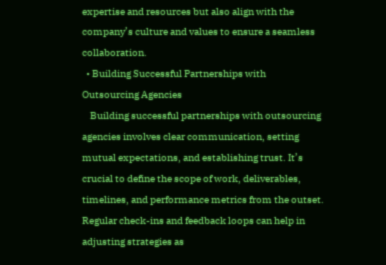expertise and resources but also align with the company’s culture and values to ensure a seamless collaboration.
  • Building Successful Partnerships with Outsourcing Agencies
    Building successful partnerships with outsourcing agencies involves clear communication, setting mutual expectations, and establishing trust. It’s crucial to define the scope of work, deliverables, timelines, and performance metrics from the outset. Regular check-ins and feedback loops can help in adjusting strategies as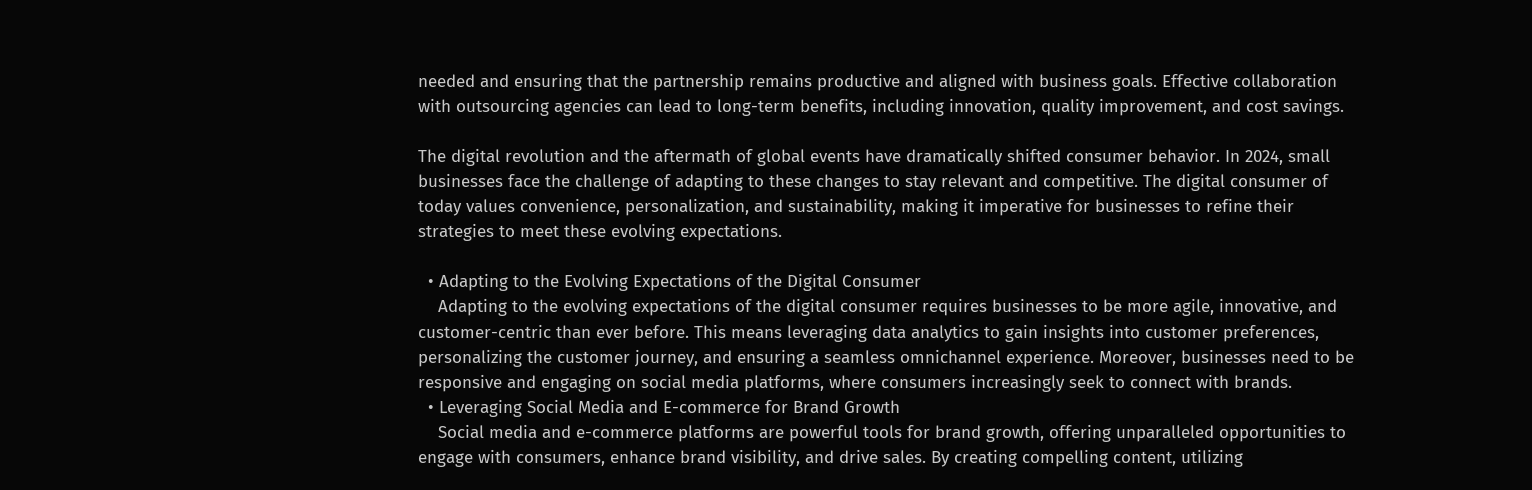needed and ensuring that the partnership remains productive and aligned with business goals. Effective collaboration with outsourcing agencies can lead to long-term benefits, including innovation, quality improvement, and cost savings.

The digital revolution and the aftermath of global events have dramatically shifted consumer behavior. In 2024, small businesses face the challenge of adapting to these changes to stay relevant and competitive. The digital consumer of today values convenience, personalization, and sustainability, making it imperative for businesses to refine their strategies to meet these evolving expectations.

  • Adapting to the Evolving Expectations of the Digital Consumer
    Adapting to the evolving expectations of the digital consumer requires businesses to be more agile, innovative, and customer-centric than ever before. This means leveraging data analytics to gain insights into customer preferences, personalizing the customer journey, and ensuring a seamless omnichannel experience. Moreover, businesses need to be responsive and engaging on social media platforms, where consumers increasingly seek to connect with brands.
  • Leveraging Social Media and E-commerce for Brand Growth
    Social media and e-commerce platforms are powerful tools for brand growth, offering unparalleled opportunities to engage with consumers, enhance brand visibility, and drive sales. By creating compelling content, utilizing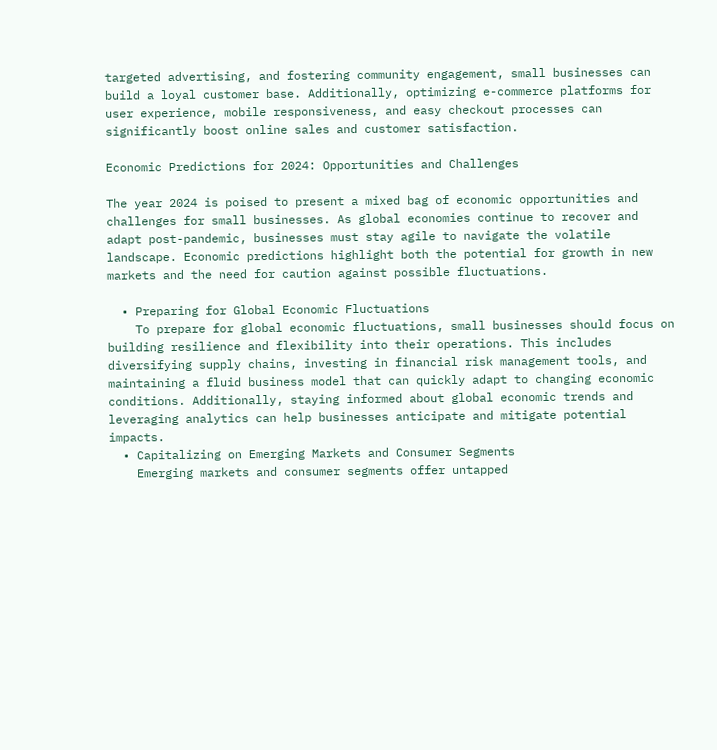targeted advertising, and fostering community engagement, small businesses can build a loyal customer base. Additionally, optimizing e-commerce platforms for user experience, mobile responsiveness, and easy checkout processes can significantly boost online sales and customer satisfaction.

Economic Predictions for 2024: Opportunities and Challenges

The year 2024 is poised to present a mixed bag of economic opportunities and challenges for small businesses. As global economies continue to recover and adapt post-pandemic, businesses must stay agile to navigate the volatile landscape. Economic predictions highlight both the potential for growth in new markets and the need for caution against possible fluctuations.

  • Preparing for Global Economic Fluctuations
    To prepare for global economic fluctuations, small businesses should focus on building resilience and flexibility into their operations. This includes diversifying supply chains, investing in financial risk management tools, and maintaining a fluid business model that can quickly adapt to changing economic conditions. Additionally, staying informed about global economic trends and leveraging analytics can help businesses anticipate and mitigate potential impacts.
  • Capitalizing on Emerging Markets and Consumer Segments
    Emerging markets and consumer segments offer untapped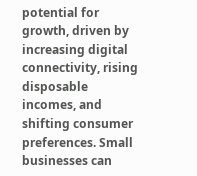potential for growth, driven by increasing digital connectivity, rising disposable incomes, and shifting consumer preferences. Small businesses can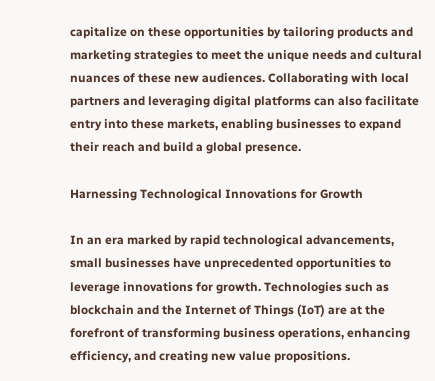capitalize on these opportunities by tailoring products and marketing strategies to meet the unique needs and cultural nuances of these new audiences. Collaborating with local partners and leveraging digital platforms can also facilitate entry into these markets, enabling businesses to expand their reach and build a global presence.

Harnessing Technological Innovations for Growth

In an era marked by rapid technological advancements, small businesses have unprecedented opportunities to leverage innovations for growth. Technologies such as blockchain and the Internet of Things (IoT) are at the forefront of transforming business operations, enhancing efficiency, and creating new value propositions.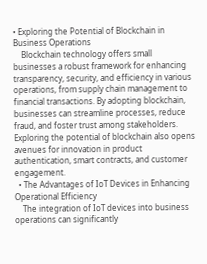• Exploring the Potential of Blockchain in Business Operations
    Blockchain technology offers small businesses a robust framework for enhancing transparency, security, and efficiency in various operations, from supply chain management to financial transactions. By adopting blockchain, businesses can streamline processes, reduce fraud, and foster trust among stakeholders. Exploring the potential of blockchain also opens avenues for innovation in product authentication, smart contracts, and customer engagement.
  • The Advantages of IoT Devices in Enhancing Operational Efficiency
    The integration of IoT devices into business operations can significantly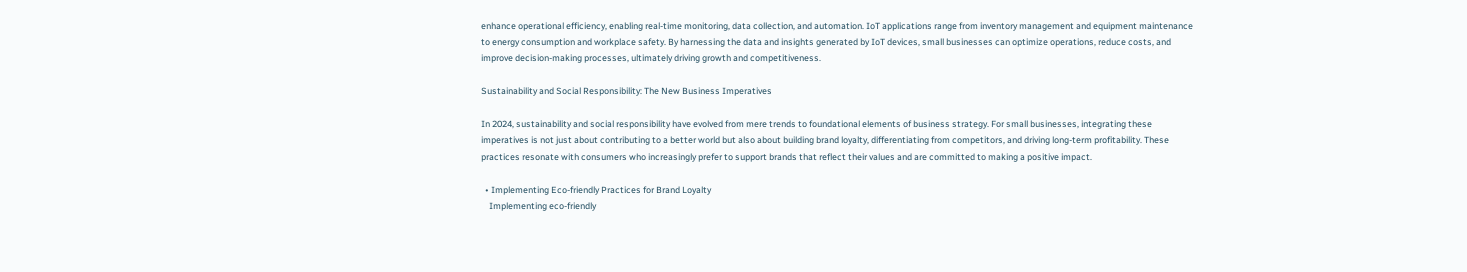enhance operational efficiency, enabling real-time monitoring, data collection, and automation. IoT applications range from inventory management and equipment maintenance to energy consumption and workplace safety. By harnessing the data and insights generated by IoT devices, small businesses can optimize operations, reduce costs, and improve decision-making processes, ultimately driving growth and competitiveness.

Sustainability and Social Responsibility: The New Business Imperatives

In 2024, sustainability and social responsibility have evolved from mere trends to foundational elements of business strategy. For small businesses, integrating these imperatives is not just about contributing to a better world but also about building brand loyalty, differentiating from competitors, and driving long-term profitability. These practices resonate with consumers who increasingly prefer to support brands that reflect their values and are committed to making a positive impact.

  • Implementing Eco-friendly Practices for Brand Loyalty
    Implementing eco-friendly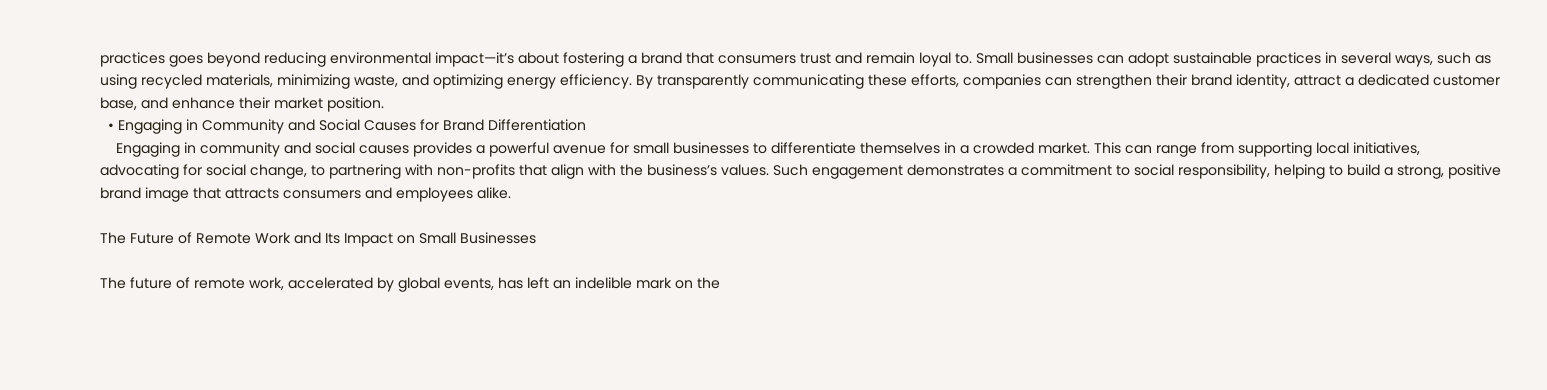practices goes beyond reducing environmental impact—it’s about fostering a brand that consumers trust and remain loyal to. Small businesses can adopt sustainable practices in several ways, such as using recycled materials, minimizing waste, and optimizing energy efficiency. By transparently communicating these efforts, companies can strengthen their brand identity, attract a dedicated customer base, and enhance their market position.
  • Engaging in Community and Social Causes for Brand Differentiation
    Engaging in community and social causes provides a powerful avenue for small businesses to differentiate themselves in a crowded market. This can range from supporting local initiatives, advocating for social change, to partnering with non-profits that align with the business’s values. Such engagement demonstrates a commitment to social responsibility, helping to build a strong, positive brand image that attracts consumers and employees alike.

The Future of Remote Work and Its Impact on Small Businesses

The future of remote work, accelerated by global events, has left an indelible mark on the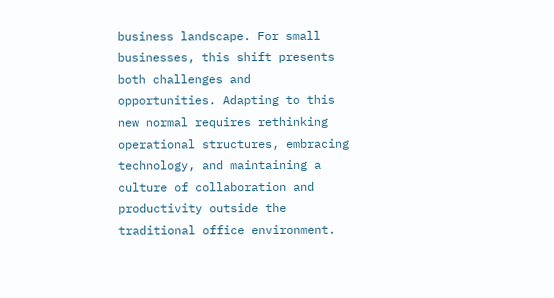business landscape. For small businesses, this shift presents both challenges and opportunities. Adapting to this new normal requires rethinking operational structures, embracing technology, and maintaining a culture of collaboration and productivity outside the traditional office environment.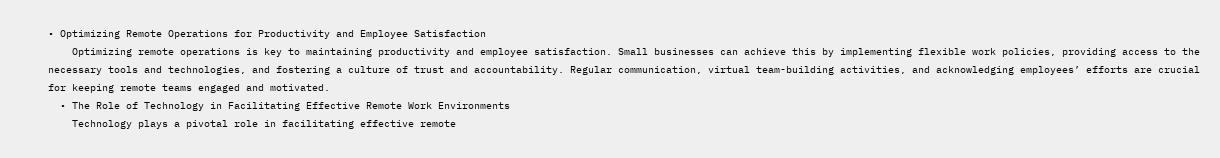• Optimizing Remote Operations for Productivity and Employee Satisfaction
    Optimizing remote operations is key to maintaining productivity and employee satisfaction. Small businesses can achieve this by implementing flexible work policies, providing access to the necessary tools and technologies, and fostering a culture of trust and accountability. Regular communication, virtual team-building activities, and acknowledging employees’ efforts are crucial for keeping remote teams engaged and motivated.
  • The Role of Technology in Facilitating Effective Remote Work Environments
    Technology plays a pivotal role in facilitating effective remote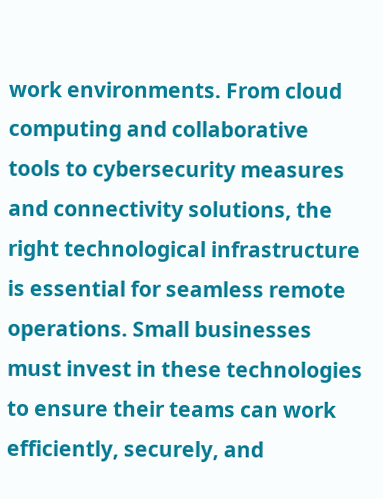work environments. From cloud computing and collaborative tools to cybersecurity measures and connectivity solutions, the right technological infrastructure is essential for seamless remote operations. Small businesses must invest in these technologies to ensure their teams can work efficiently, securely, and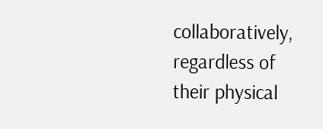collaboratively, regardless of their physical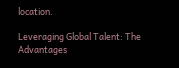location.

Leveraging Global Talent: The Advantages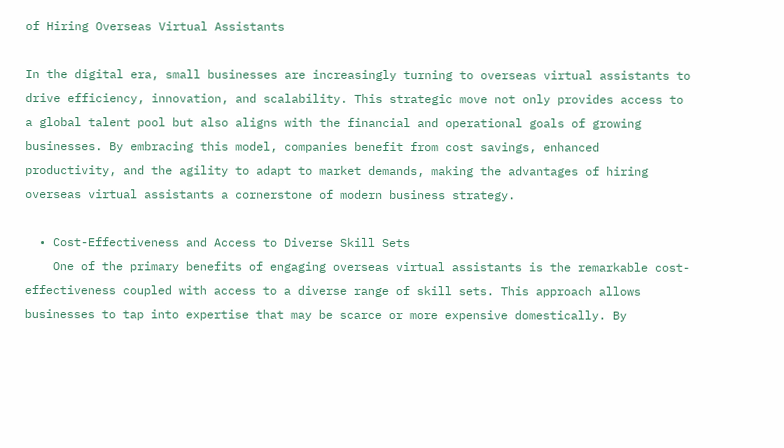of Hiring Overseas Virtual Assistants

In the digital era, small businesses are increasingly turning to overseas virtual assistants to drive efficiency, innovation, and scalability. This strategic move not only provides access to a global talent pool but also aligns with the financial and operational goals of growing businesses. By embracing this model, companies benefit from cost savings, enhanced productivity, and the agility to adapt to market demands, making the advantages of hiring overseas virtual assistants a cornerstone of modern business strategy.

  • Cost-Effectiveness and Access to Diverse Skill Sets
    One of the primary benefits of engaging overseas virtual assistants is the remarkable cost-effectiveness coupled with access to a diverse range of skill sets. This approach allows businesses to tap into expertise that may be scarce or more expensive domestically. By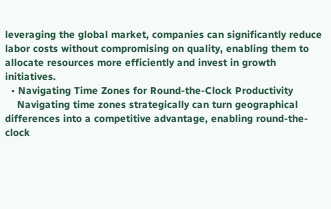leveraging the global market, companies can significantly reduce labor costs without compromising on quality, enabling them to allocate resources more efficiently and invest in growth initiatives.
  • Navigating Time Zones for Round-the-Clock Productivity
    Navigating time zones strategically can turn geographical differences into a competitive advantage, enabling round-the-clock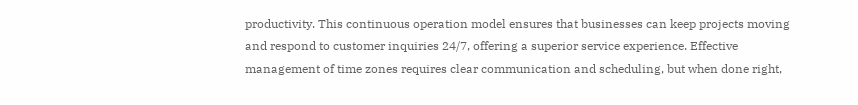productivity. This continuous operation model ensures that businesses can keep projects moving and respond to customer inquiries 24/7, offering a superior service experience. Effective management of time zones requires clear communication and scheduling, but when done right,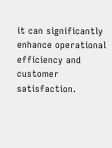it can significantly enhance operational efficiency and customer satisfaction.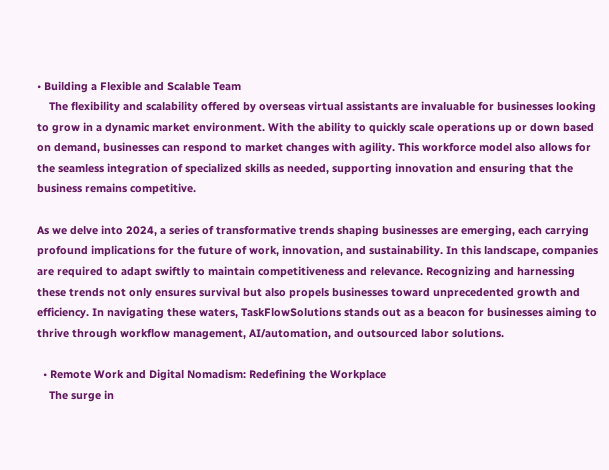• Building a Flexible and Scalable Team
    The flexibility and scalability offered by overseas virtual assistants are invaluable for businesses looking to grow in a dynamic market environment. With the ability to quickly scale operations up or down based on demand, businesses can respond to market changes with agility. This workforce model also allows for the seamless integration of specialized skills as needed, supporting innovation and ensuring that the business remains competitive.

As we delve into 2024, a series of transformative trends shaping businesses are emerging, each carrying profound implications for the future of work, innovation, and sustainability. In this landscape, companies are required to adapt swiftly to maintain competitiveness and relevance. Recognizing and harnessing these trends not only ensures survival but also propels businesses toward unprecedented growth and efficiency. In navigating these waters, TaskFlowSolutions stands out as a beacon for businesses aiming to thrive through workflow management, AI/automation, and outsourced labor solutions.

  • Remote Work and Digital Nomadism: Redefining the Workplace
    The surge in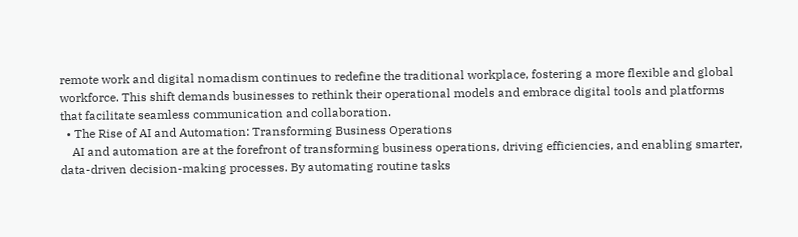remote work and digital nomadism continues to redefine the traditional workplace, fostering a more flexible and global workforce. This shift demands businesses to rethink their operational models and embrace digital tools and platforms that facilitate seamless communication and collaboration.
  • The Rise of AI and Automation: Transforming Business Operations
    AI and automation are at the forefront of transforming business operations, driving efficiencies, and enabling smarter, data-driven decision-making processes. By automating routine tasks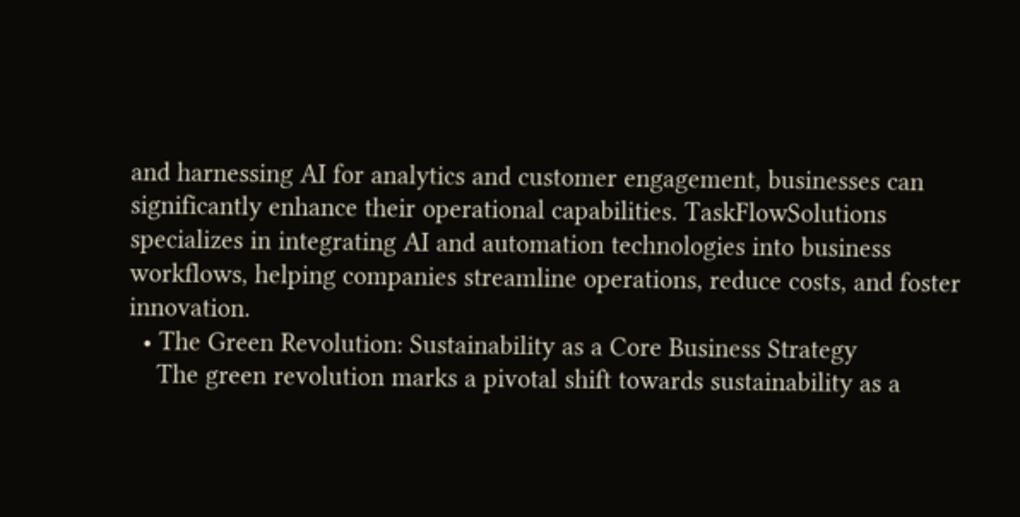and harnessing AI for analytics and customer engagement, businesses can significantly enhance their operational capabilities. TaskFlowSolutions specializes in integrating AI and automation technologies into business workflows, helping companies streamline operations, reduce costs, and foster innovation.
  • The Green Revolution: Sustainability as a Core Business Strategy
    The green revolution marks a pivotal shift towards sustainability as a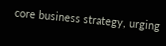core business strategy, urging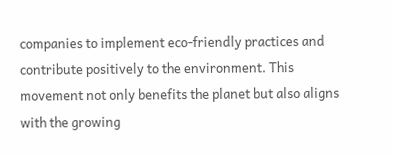companies to implement eco-friendly practices and contribute positively to the environment. This movement not only benefits the planet but also aligns with the growing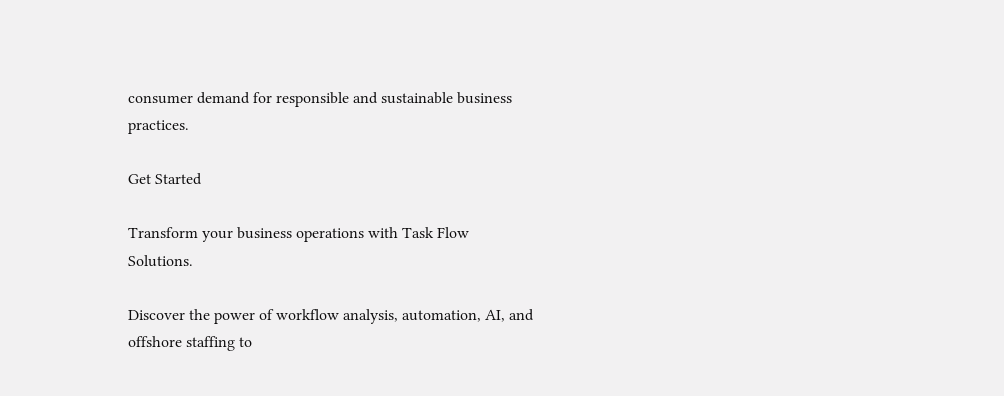consumer demand for responsible and sustainable business practices.

Get Started

Transform your business operations with Task Flow Solutions.

Discover the power of workflow analysis, automation, AI, and offshore staffing to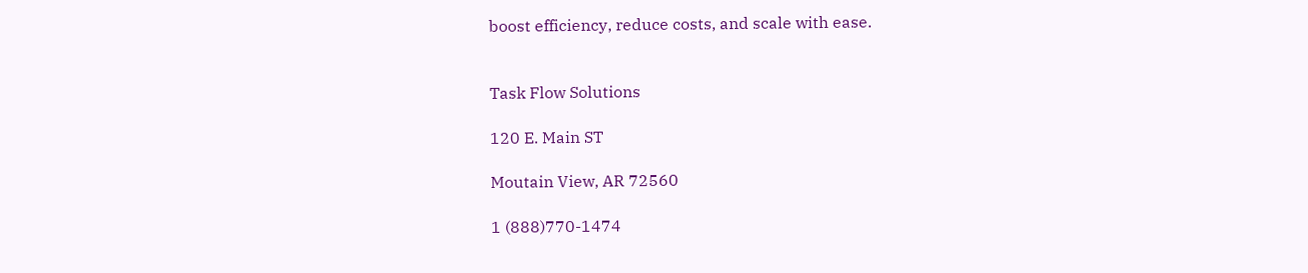boost efficiency, reduce costs, and scale with ease.


Task Flow Solutions

120 E. Main ST

Moutain View, AR 72560

1 (888)770-1474